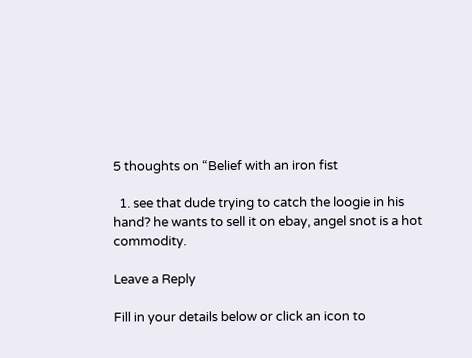5 thoughts on “Belief with an iron fist

  1. see that dude trying to catch the loogie in his hand? he wants to sell it on ebay, angel snot is a hot commodity.

Leave a Reply

Fill in your details below or click an icon to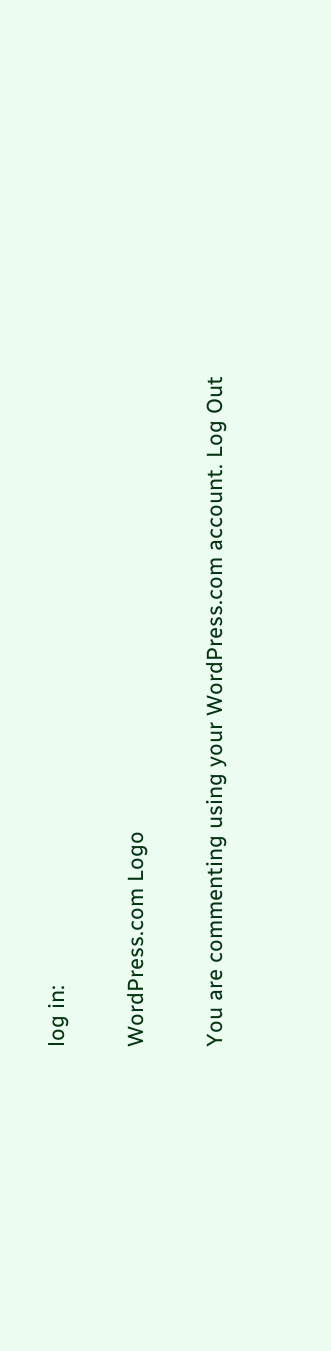log in:

WordPress.com Logo

You are commenting using your WordPress.com account. Log Out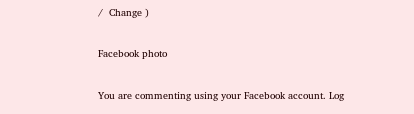/  Change )

Facebook photo

You are commenting using your Facebook account. Log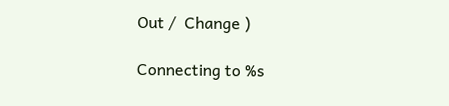Out /  Change )

Connecting to %s